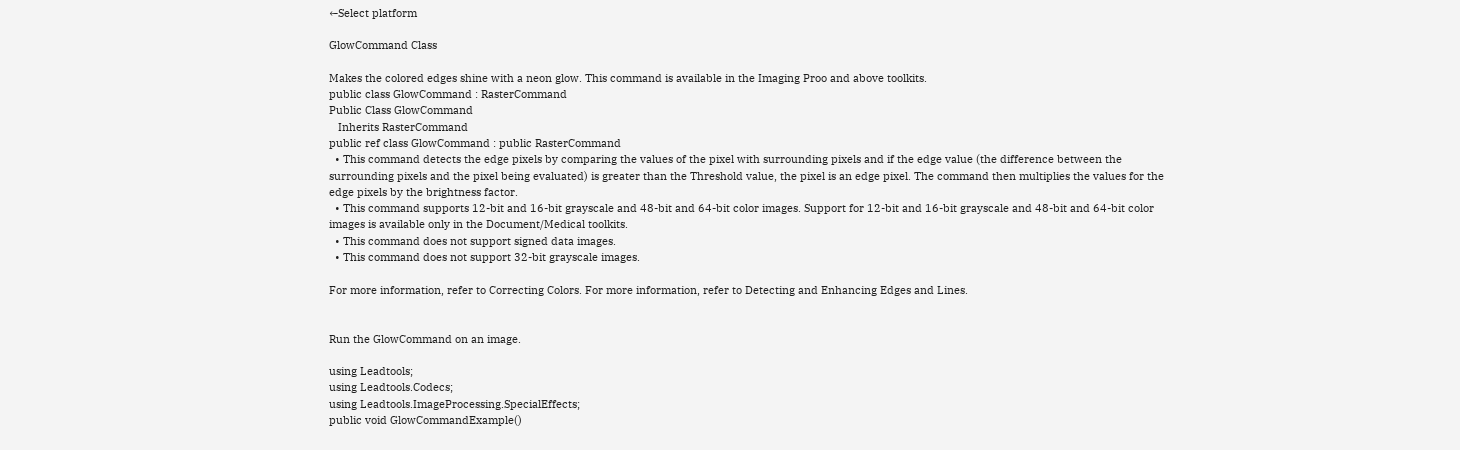←Select platform

GlowCommand Class

Makes the colored edges shine with a neon glow. This command is available in the Imaging Proo and above toolkits.
public class GlowCommand : RasterCommand
Public Class GlowCommand
   Inherits RasterCommand
public ref class GlowCommand : public RasterCommand
  • This command detects the edge pixels by comparing the values of the pixel with surrounding pixels and if the edge value (the difference between the surrounding pixels and the pixel being evaluated) is greater than the Threshold value, the pixel is an edge pixel. The command then multiplies the values for the edge pixels by the brightness factor.
  • This command supports 12-bit and 16-bit grayscale and 48-bit and 64-bit color images. Support for 12-bit and 16-bit grayscale and 48-bit and 64-bit color images is available only in the Document/Medical toolkits.
  • This command does not support signed data images.
  • This command does not support 32-bit grayscale images.

For more information, refer to Correcting Colors. For more information, refer to Detecting and Enhancing Edges and Lines.


Run the GlowCommand on an image.

using Leadtools;
using Leadtools.Codecs;
using Leadtools.ImageProcessing.SpecialEffects;
public void GlowCommandExample()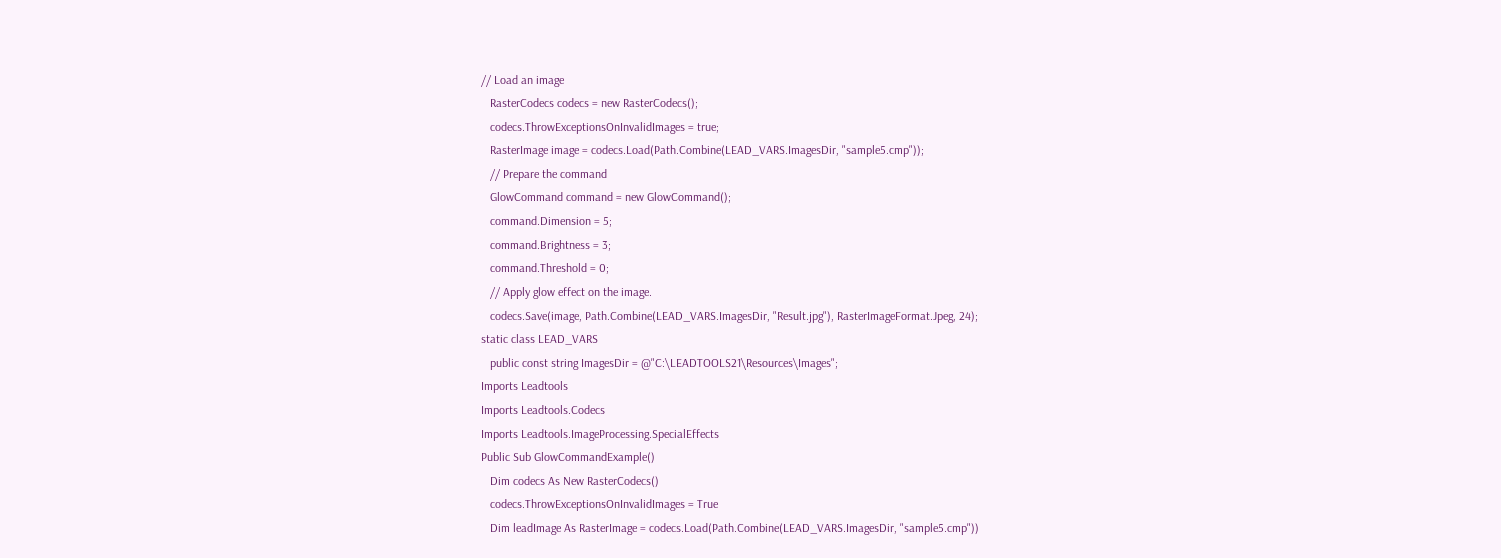// Load an image
   RasterCodecs codecs = new RasterCodecs();
   codecs.ThrowExceptionsOnInvalidImages = true;
   RasterImage image = codecs.Load(Path.Combine(LEAD_VARS.ImagesDir, "sample5.cmp"));
   // Prepare the command
   GlowCommand command = new GlowCommand();
   command.Dimension = 5;
   command.Brightness = 3;
   command.Threshold = 0;
   // Apply glow effect on the image.
   codecs.Save(image, Path.Combine(LEAD_VARS.ImagesDir, "Result.jpg"), RasterImageFormat.Jpeg, 24);
static class LEAD_VARS
   public const string ImagesDir = @"C:\LEADTOOLS21\Resources\Images";
Imports Leadtools
Imports Leadtools.Codecs
Imports Leadtools.ImageProcessing.SpecialEffects
Public Sub GlowCommandExample()
   Dim codecs As New RasterCodecs()
   codecs.ThrowExceptionsOnInvalidImages = True
   Dim leadImage As RasterImage = codecs.Load(Path.Combine(LEAD_VARS.ImagesDir, "sample5.cmp"))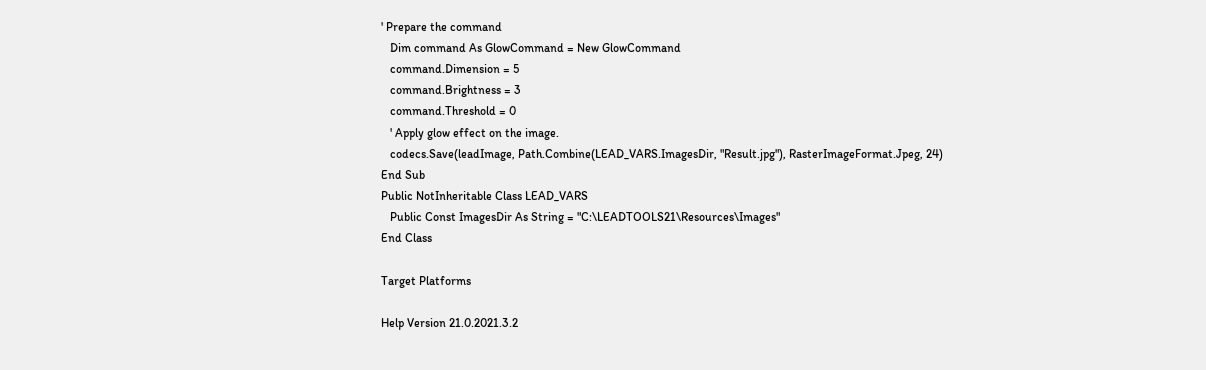' Prepare the command
   Dim command As GlowCommand = New GlowCommand
   command.Dimension = 5
   command.Brightness = 3
   command.Threshold = 0
   ' Apply glow effect on the image.
   codecs.Save(leadImage, Path.Combine(LEAD_VARS.ImagesDir, "Result.jpg"), RasterImageFormat.Jpeg, 24)
End Sub
Public NotInheritable Class LEAD_VARS
   Public Const ImagesDir As String = "C:\LEADTOOLS21\Resources\Images"
End Class

Target Platforms

Help Version 21.0.2021.3.2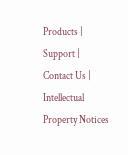Products | Support | Contact Us | Intellectual Property Notices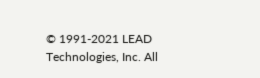© 1991-2021 LEAD Technologies, Inc. All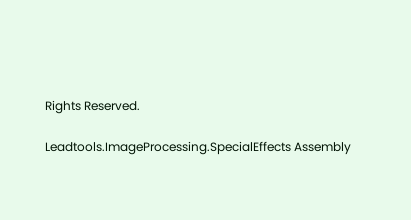Rights Reserved.

Leadtools.ImageProcessing.SpecialEffects Assembly